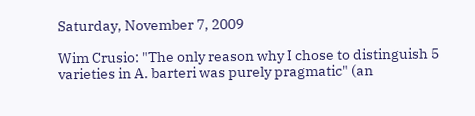Saturday, November 7, 2009

Wim Crusio: "The only reason why I chose to distinguish 5 varieties in A. barteri was purely pragmatic" (an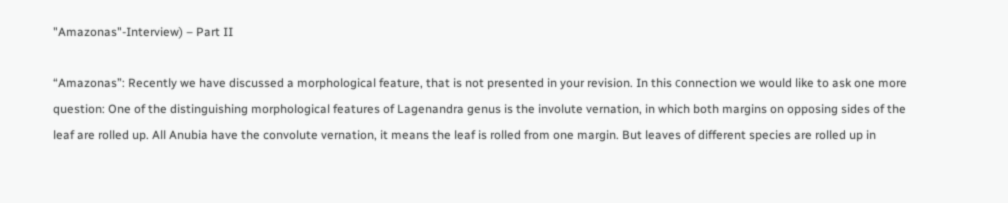"Amazonas"-Interview) – Part II

“Amazonas”: Recently we have discussed a morphological feature, that is not presented in your revision. In this сonnection we would like to ask one more question: One of the distinguishing morphological features of Lagenandra genus is the involute vernation, in which both margins on opposing sides of the leaf are rolled up. All Anubia have the convolute vernation, it means the leaf is rolled from one margin. But leaves of different species are rolled up in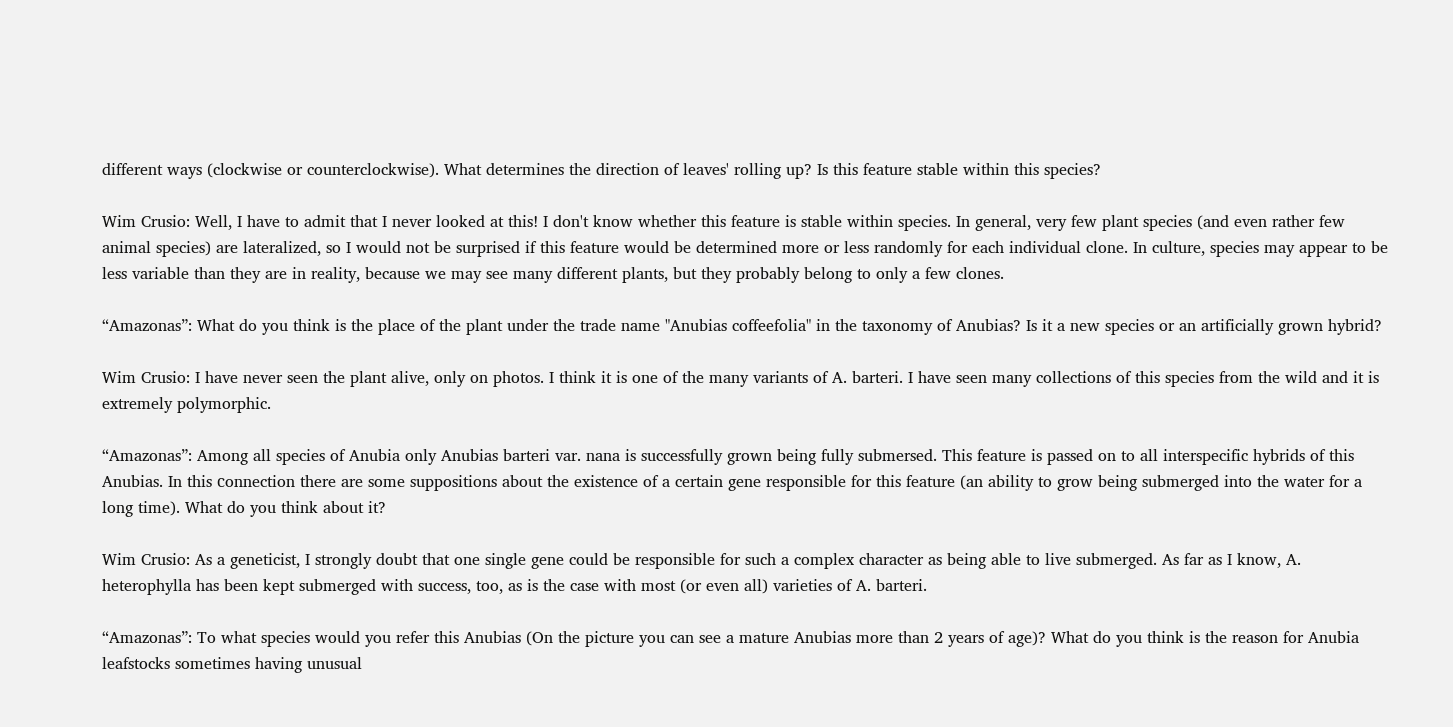different ways (clockwise or counterclockwise). What determines the direction of leaves' rolling up? Is this feature stable within this species?

Wim Crusio: Well, I have to admit that I never looked at this! I don't know whether this feature is stable within species. In general, very few plant species (and even rather few animal species) are lateralized, so I would not be surprised if this feature would be determined more or less randomly for each individual clone. In culture, species may appear to be less variable than they are in reality, because we may see many different plants, but they probably belong to only a few clones.

“Amazonas”: What do you think is the place of the plant under the trade name "Anubias coffeefolia" in the taxonomy of Anubias? Is it a new species or an artificially grown hybrid?

Wim Crusio: I have never seen the plant alive, only on photos. I think it is one of the many variants of A. barteri. I have seen many collections of this species from the wild and it is extremely polymorphic.

“Amazonas”: Among all species of Anubia only Anubias barteri var. nana is successfully grown being fully submersed. This feature is passed on to all interspecific hybrids of this Anubias. In this сonnection there are some suppositions about the existence of a certain gene responsible for this feature (an ability to grow being submerged into the water for a long time). What do you think about it?

Wim Crusio: As a geneticist, I strongly doubt that one single gene could be responsible for such a complex character as being able to live submerged. As far as I know, A. heterophylla has been kept submerged with success, too, as is the case with most (or even all) varieties of A. barteri.

“Amazonas”: To what species would you refer this Anubias (On the picture you can see a mature Anubias more than 2 years of age)? What do you think is the reason for Anubia leafstocks sometimes having unusual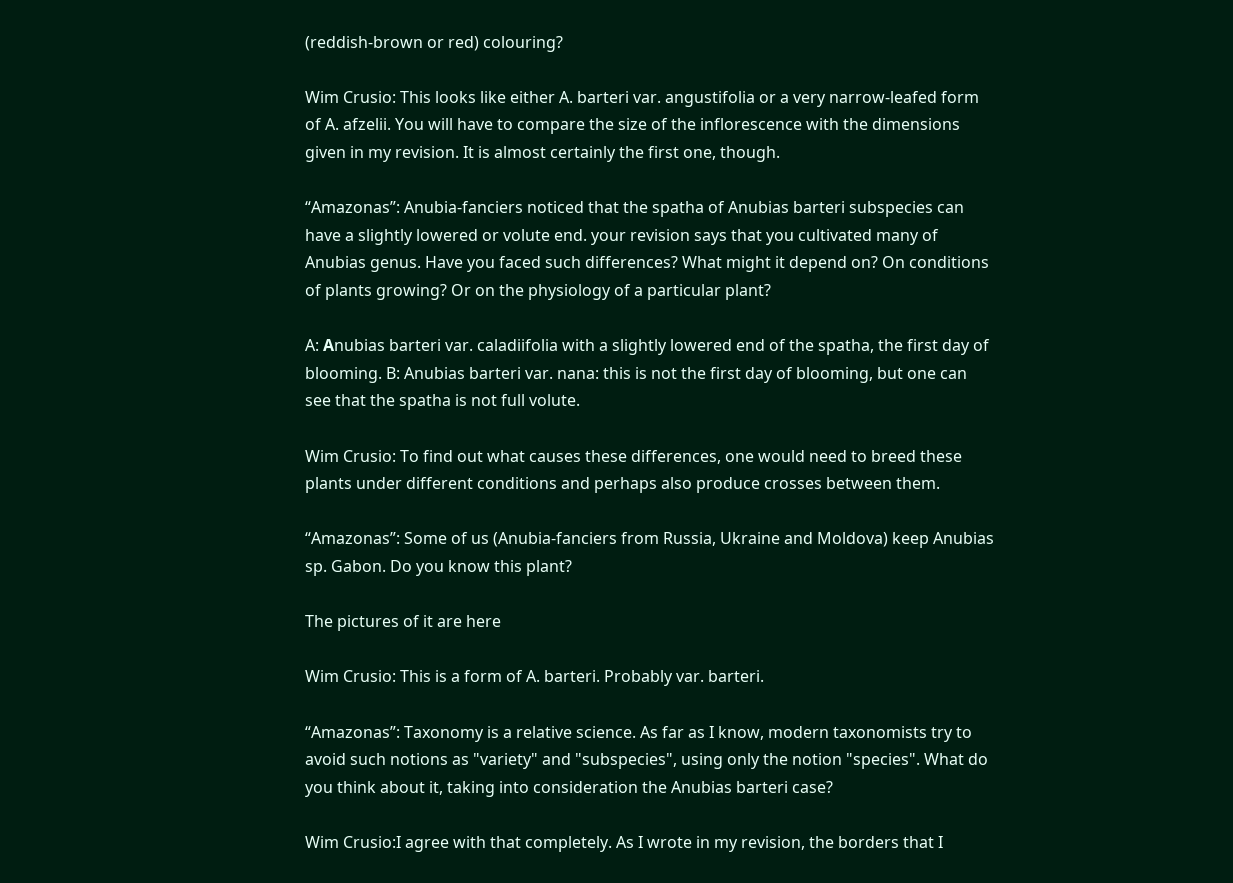(reddish-brown or red) colouring?

Wim Crusio: This looks like either A. barteri var. angustifolia or a very narrow-leafed form of A. afzelii. You will have to compare the size of the inflorescence with the dimensions given in my revision. It is almost certainly the first one, though.

“Amazonas”: Anubia-fanciers noticed that the spatha of Anubias barteri subspecies can have a slightly lowered or volute end. your revision says that you cultivated many of Anubias genus. Have you faced such differences? What might it depend on? On conditions of plants growing? Or on the physiology of a particular plant?

A: Аnubias barteri var. caladiifolia with a slightly lowered end of the spatha, the first day of blooming. B: Anubias barteri var. nana: this is not the first day of blooming, but one can see that the spatha is not full volute.

Wim Crusio: To find out what causes these differences, one would need to breed these plants under different conditions and perhaps also produce crosses between them.

“Amazonas”: Some of us (Anubia-fanciers from Russia, Ukraine and Moldova) keep Anubias sp. Gabon. Do you know this plant?

The pictures of it are here

Wim Crusio: This is a form of A. barteri. Probably var. barteri.

“Amazonas”: Taxonomy is a relative science. As far as I know, modern taxonomists try to avoid such notions as "variety" and "subspecies", using only the notion "species". What do you think about it, taking into consideration the Anubias barteri case?

Wim Crusio:I agree with that completely. As I wrote in my revision, the borders that I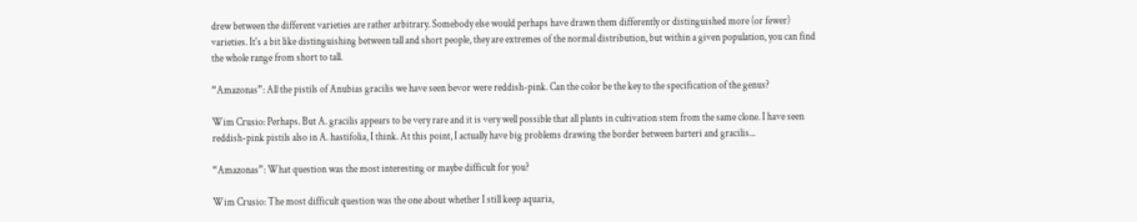drew between the different varieties are rather arbitrary. Somebody else would perhaps have drawn them differently or distinguished more (or fewer) varieties. It's a bit like distinguishing between tall and short people, they are extremes of the normal distribution, but within a given population, you can find the whole range from short to tall.

“Amazonas”: All the pistils of Anubias gracilis we have seen bevor were reddish-pink. Can the color be the key to the specification of the genus?

Wim Crusio: Perhaps. But A. gracilis appears to be very rare and it is very well possible that all plants in cultivation stem from the same clone. I have seen reddish-pink pistils also in A. hastifolia, I think. At this point, I actually have big problems drawing the border between barteri and gracilis...

“Amazonas”: What question was the most interesting or maybe difficult for you?

Wim Crusio: The most difficult question was the one about whether I still keep aquaria,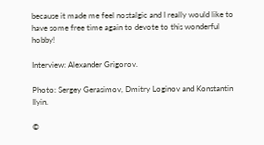because it made me feel nostalgic and I really would like to have some free time again to devote to this wonderful hobby!

Interview: Alexander Grigorov.

Photo: Sergey Gerasimov, Dmitry Loginov and Konstantin Ilyin.

©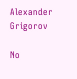Alexander Grigorov

No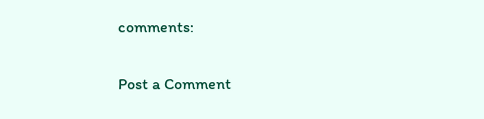comments:

Post a Comment